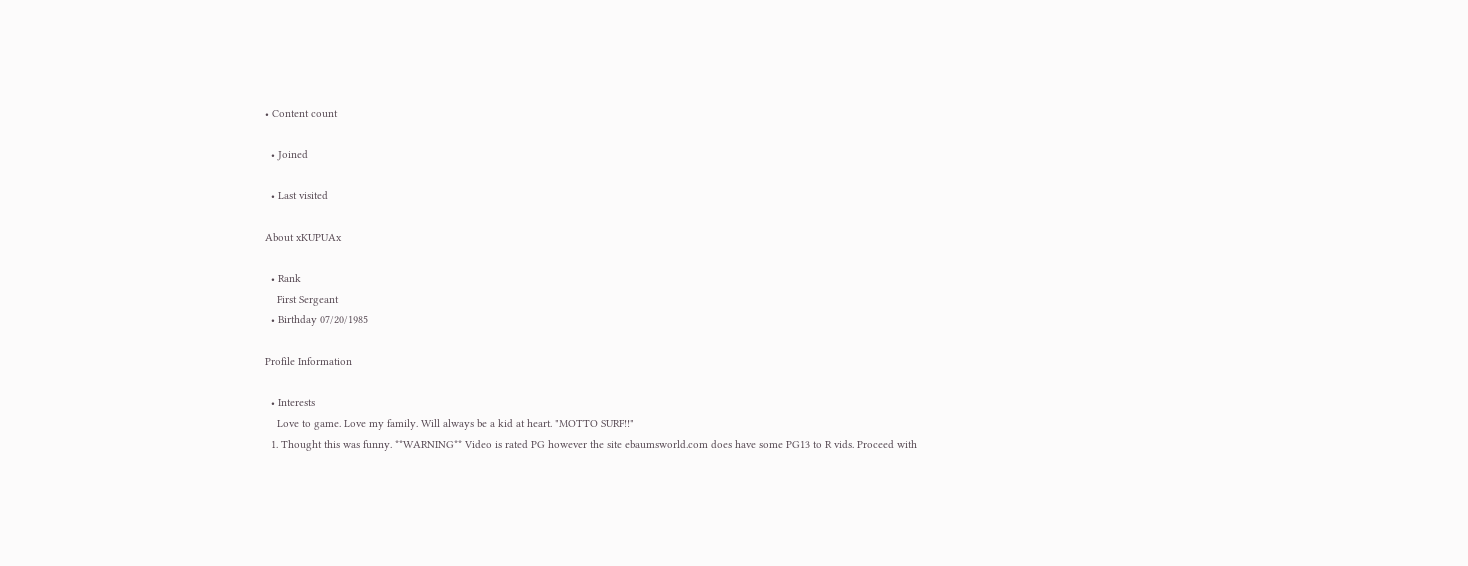• Content count

  • Joined

  • Last visited

About xKUPUAx

  • Rank
    First Sergeant
  • Birthday 07/20/1985

Profile Information

  • Interests
    Love to game. Love my family. Will always be a kid at heart. "MOTTO SURF!!"
  1. Thought this was funny. **WARNING** Video is rated PG however the site ebaumsworld.com does have some PG13 to R vids. Proceed with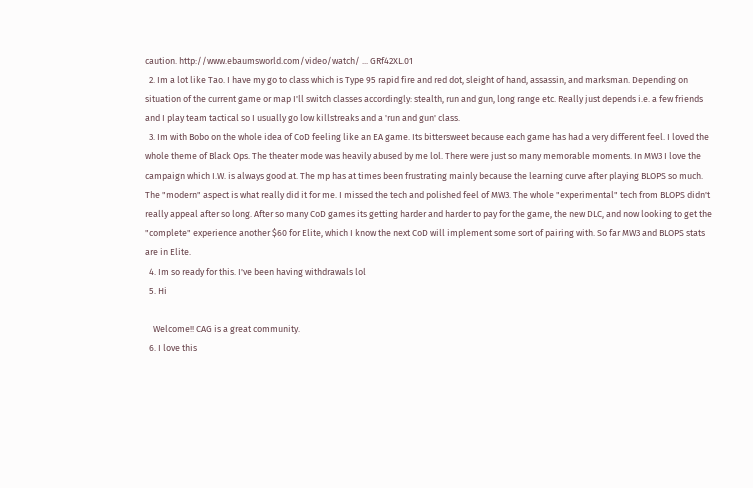caution. http://www.ebaumsworld.com/video/watch/ ... GRf42XL.01
  2. Im a lot like Tao. I have my go to class which is Type 95 rapid fire and red dot, sleight of hand, assassin, and marksman. Depending on situation of the current game or map I'll switch classes accordingly: stealth, run and gun, long range etc. Really just depends i.e. a few friends and I play team tactical so I usually go low killstreaks and a 'run and gun' class.
  3. Im with Bobo on the whole idea of CoD feeling like an EA game. Its bittersweet because each game has had a very different feel. I loved the whole theme of Black Ops. The theater mode was heavily abused by me lol. There were just so many memorable moments. In MW3 I love the campaign which I.W. is always good at. The mp has at times been frustrating mainly because the learning curve after playing BLOPS so much. The "modern" aspect is what really did it for me. I missed the tech and polished feel of MW3. The whole "experimental" tech from BLOPS didn't really appeal after so long. After so many CoD games its getting harder and harder to pay for the game, the new DLC, and now looking to get the "complete" experience another $60 for Elite, which I know the next CoD will implement some sort of pairing with. So far MW3 and BLOPS stats are in Elite.
  4. Im so ready for this. I've been having withdrawals lol
  5. Hi

    Welcome!! CAG is a great community.
  6. I love this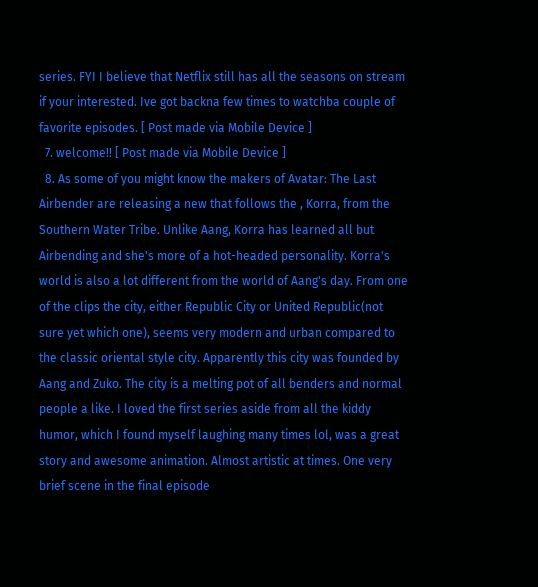series. FYI I believe that Netflix still has all the seasons on stream if your interested. Ive got backna few times to watchba couple of favorite episodes. [ Post made via Mobile Device ]
  7. welcome!! [ Post made via Mobile Device ]
  8. As some of you might know the makers of Avatar: The Last Airbender are releasing a new that follows the , Korra, from the Southern Water Tribe. Unlike Aang, Korra has learned all but Airbending and she's more of a hot-headed personality. Korra's world is also a lot different from the world of Aang's day. From one of the clips the city, either Republic City or United Republic(not sure yet which one), seems very modern and urban compared to the classic oriental style city. Apparently this city was founded by Aang and Zuko. The city is a melting pot of all benders and normal people a like. I loved the first series aside from all the kiddy humor, which I found myself laughing many times lol, was a great story and awesome animation. Almost artistic at times. One very brief scene in the final episode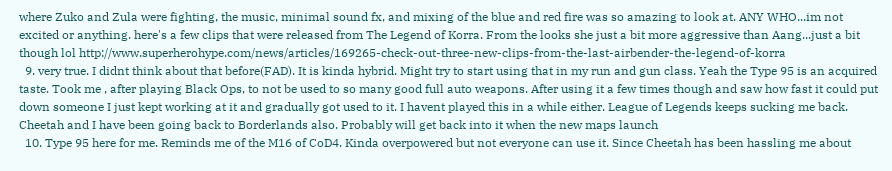where Zuko and Zula were fighting, the music, minimal sound fx, and mixing of the blue and red fire was so amazing to look at. ANY WHO...im not excited or anything. here's a few clips that were released from The Legend of Korra. From the looks she just a bit more aggressive than Aang...just a bit though lol http://www.superherohype.com/news/articles/169265-check-out-three-new-clips-from-the-last-airbender-the-legend-of-korra
  9. very true. I didnt think about that before(FAD). It is kinda hybrid. Might try to start using that in my run and gun class. Yeah the Type 95 is an acquired taste. Took me , after playing Black Ops, to not be used to so many good full auto weapons. After using it a few times though and saw how fast it could put down someone I just kept working at it and gradually got used to it. I havent played this in a while either. League of Legends keeps sucking me back. Cheetah and I have been going back to Borderlands also. Probably will get back into it when the new maps launch
  10. Type 95 here for me. Reminds me of the M16 of CoD4. Kinda overpowered but not everyone can use it. Since Cheetah has been hassling me about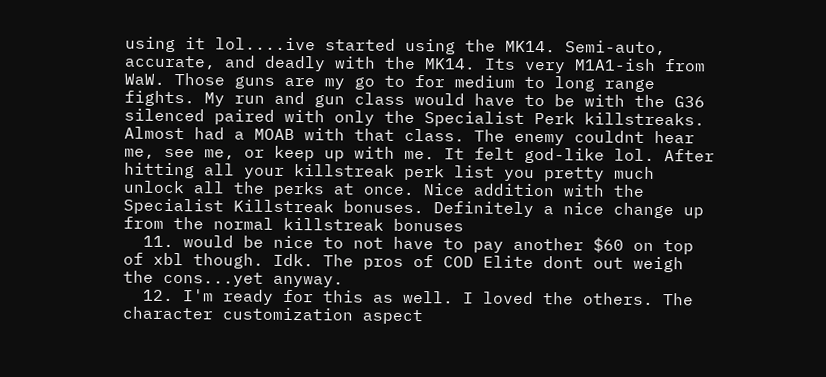using it lol....ive started using the MK14. Semi-auto, accurate, and deadly with the MK14. Its very M1A1-ish from WaW. Those guns are my go to for medium to long range fights. My run and gun class would have to be with the G36 silenced paired with only the Specialist Perk killstreaks. Almost had a MOAB with that class. The enemy couldnt hear me, see me, or keep up with me. It felt god-like lol. After hitting all your killstreak perk list you pretty much unlock all the perks at once. Nice addition with the Specialist Killstreak bonuses. Definitely a nice change up from the normal killstreak bonuses
  11. would be nice to not have to pay another $60 on top of xbl though. Idk. The pros of COD Elite dont out weigh the cons...yet anyway.
  12. I'm ready for this as well. I loved the others. The character customization aspect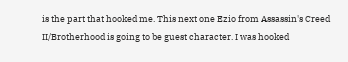is the part that hooked me. This next one Ezio from Assassin's Creed II/Brotherhood is going to be guest character. I was hooked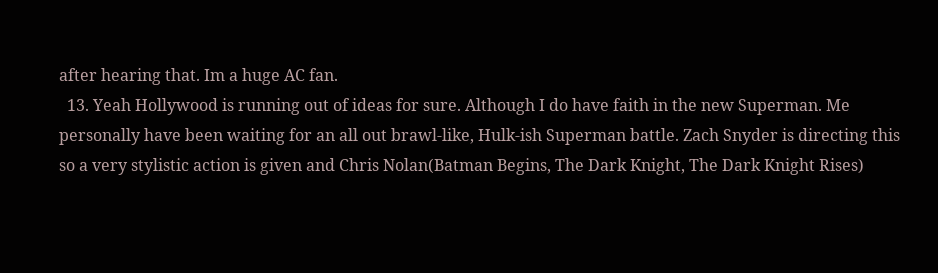after hearing that. Im a huge AC fan.
  13. Yeah Hollywood is running out of ideas for sure. Although I do have faith in the new Superman. Me personally have been waiting for an all out brawl-like, Hulk-ish Superman battle. Zach Snyder is directing this so a very stylistic action is given and Chris Nolan(Batman Begins, The Dark Knight, The Dark Knight Rises)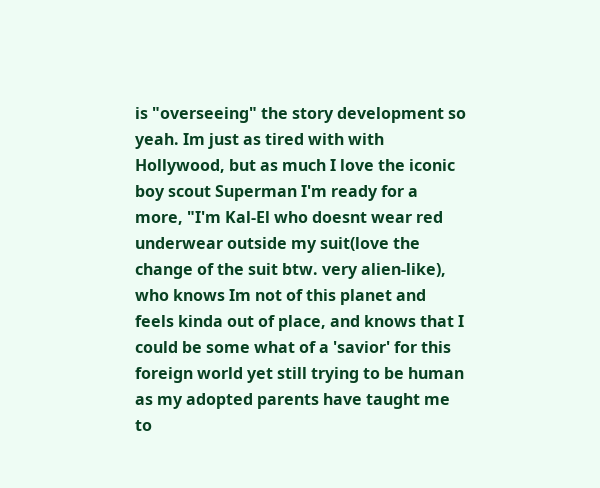is "overseeing" the story development so yeah. Im just as tired with with Hollywood, but as much I love the iconic boy scout Superman I'm ready for a more, "I'm Kal-El who doesnt wear red underwear outside my suit(love the change of the suit btw. very alien-like), who knows Im not of this planet and feels kinda out of place, and knows that I could be some what of a 'savior' for this foreign world yet still trying to be human as my adopted parents have taught me to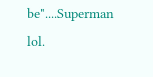be"....Superman lol.